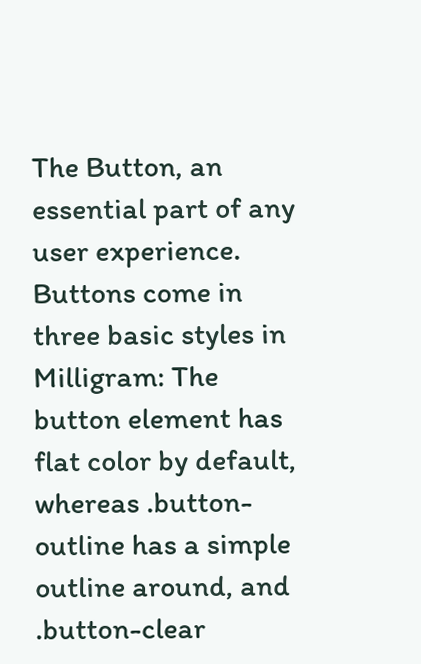The Button, an essential part of any user experience. Buttons come in three basic styles in Milligram: The button element has flat color by default, whereas .button-outline has a simple outline around, and .button-clear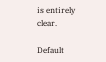is entirely clear.

Default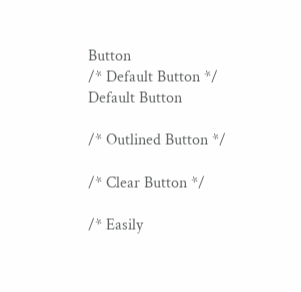Button
/* Default Button */
Default Button

/* Outlined Button */

/* Clear Button */

/* Easily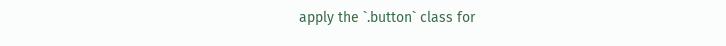apply the `.button` class for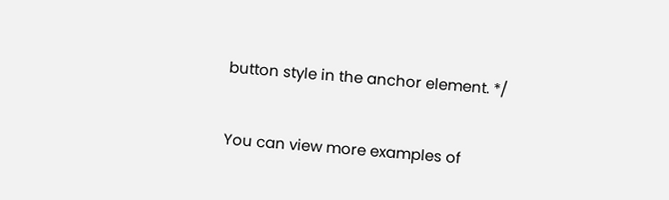button style in the anchor element. */


You can view more examples of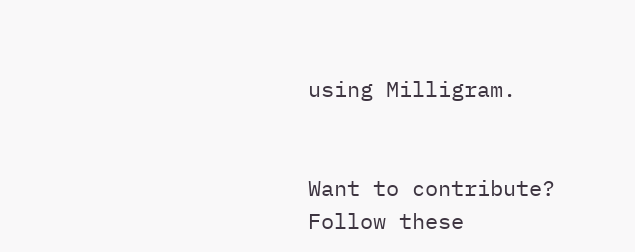using Milligram.


Want to contribute? Follow these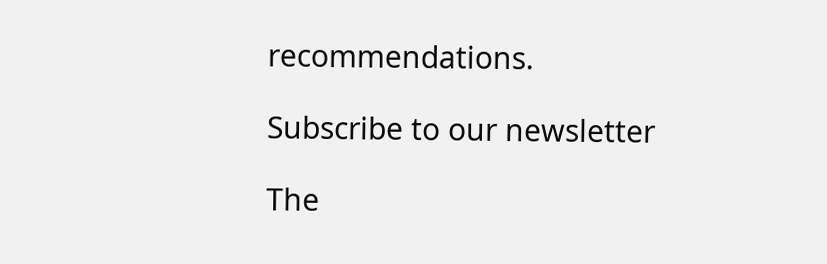recommendations.

Subscribe to our newsletter

The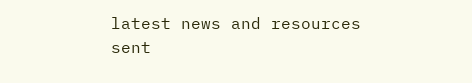latest news and resources sent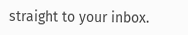straight to your inbox.